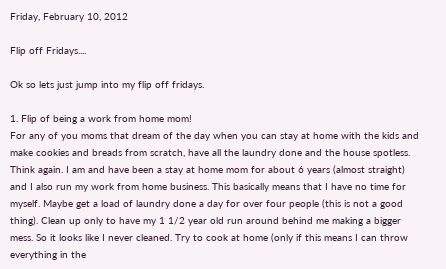Friday, February 10, 2012

Flip off Fridays....

Ok so lets just jump into my flip off fridays.

1. Flip of being a work from home mom!
For any of you moms that dream of the day when you can stay at home with the kids and make cookies and breads from scratch, have all the laundry done and the house spotless. Think again. I am and have been a stay at home mom for about 6 years (almost straight) and I also run my work from home business. This basically means that I have no time for myself. Maybe get a load of laundry done a day for over four people (this is not a good thing). Clean up only to have my 1 1/2 year old run around behind me making a bigger mess. So it looks like I never cleaned. Try to cook at home (only if this means I can throw everything in the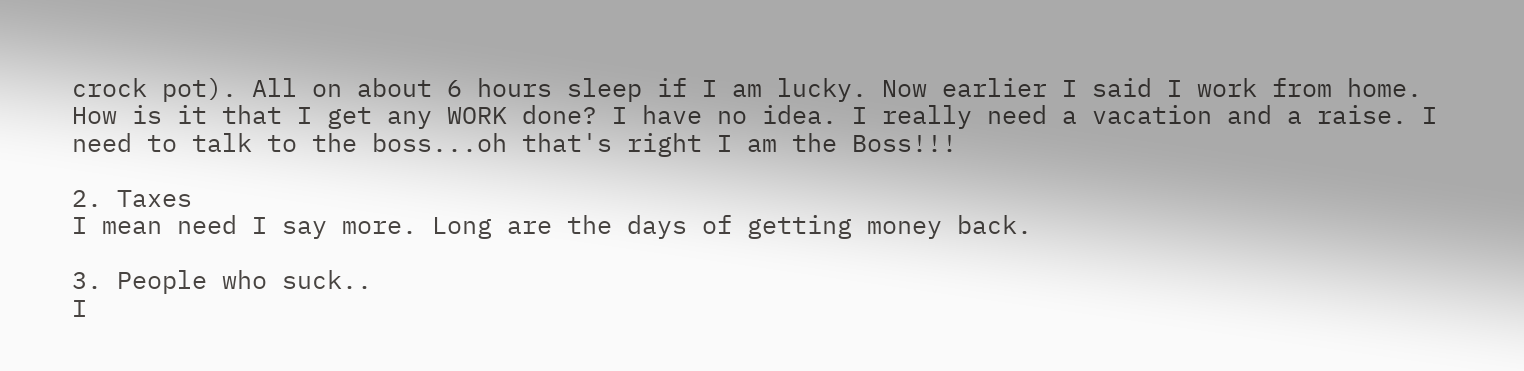crock pot). All on about 6 hours sleep if I am lucky. Now earlier I said I work from home. How is it that I get any WORK done? I have no idea. I really need a vacation and a raise. I need to talk to the boss...oh that's right I am the Boss!!!

2. Taxes
I mean need I say more. Long are the days of getting money back.

3. People who suck..
I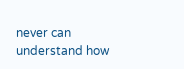never can understand how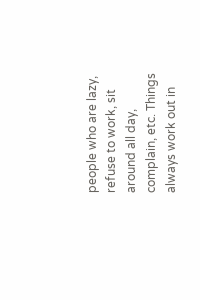people who are lazy, refuse to work, sit around all day, complain, etc. Things always work out in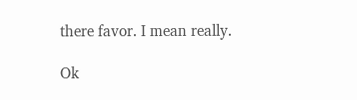there favor. I mean really.

Ok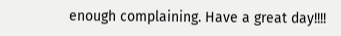enough complaining. Have a great day!!!!